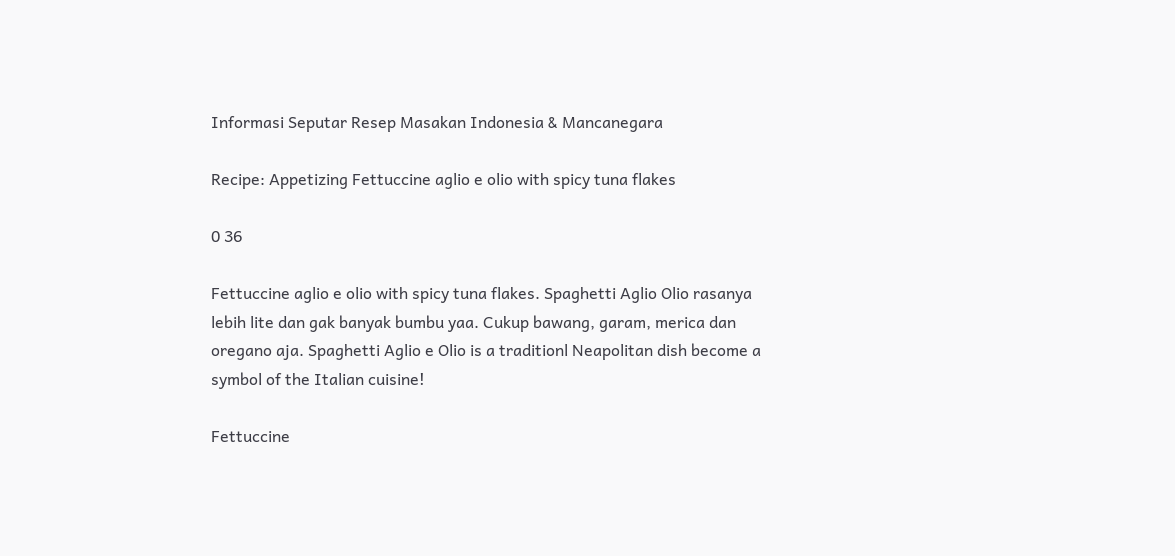Informasi Seputar Resep Masakan Indonesia & Mancanegara

Recipe: Appetizing Fettuccine aglio e olio with spicy tuna flakes

0 36

Fettuccine aglio e olio with spicy tuna flakes. Spaghetti Aglio Olio rasanya lebih lite dan gak banyak bumbu yaa. Cukup bawang, garam, merica dan oregano aja. Spaghetti Aglio e Olio is a traditionl Neapolitan dish become a symbol of the Italian cuisine!

Fettuccine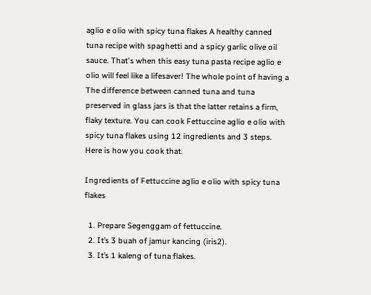aglio e olio with spicy tuna flakes A healthy canned tuna recipe with spaghetti and a spicy garlic olive oil sauce. That's when this easy tuna pasta recipe aglio e olio will feel like a lifesaver! The whole point of having a The difference between canned tuna and tuna preserved in glass jars is that the latter retains a firm, flaky texture. You can cook Fettuccine aglio e olio with spicy tuna flakes using 12 ingredients and 3 steps. Here is how you cook that.

Ingredients of Fettuccine aglio e olio with spicy tuna flakes

  1. Prepare Segenggam of fettuccine.
  2. It’s 3 buah of jamur kancing (iris2).
  3. It’s 1 kaleng of tuna flakes.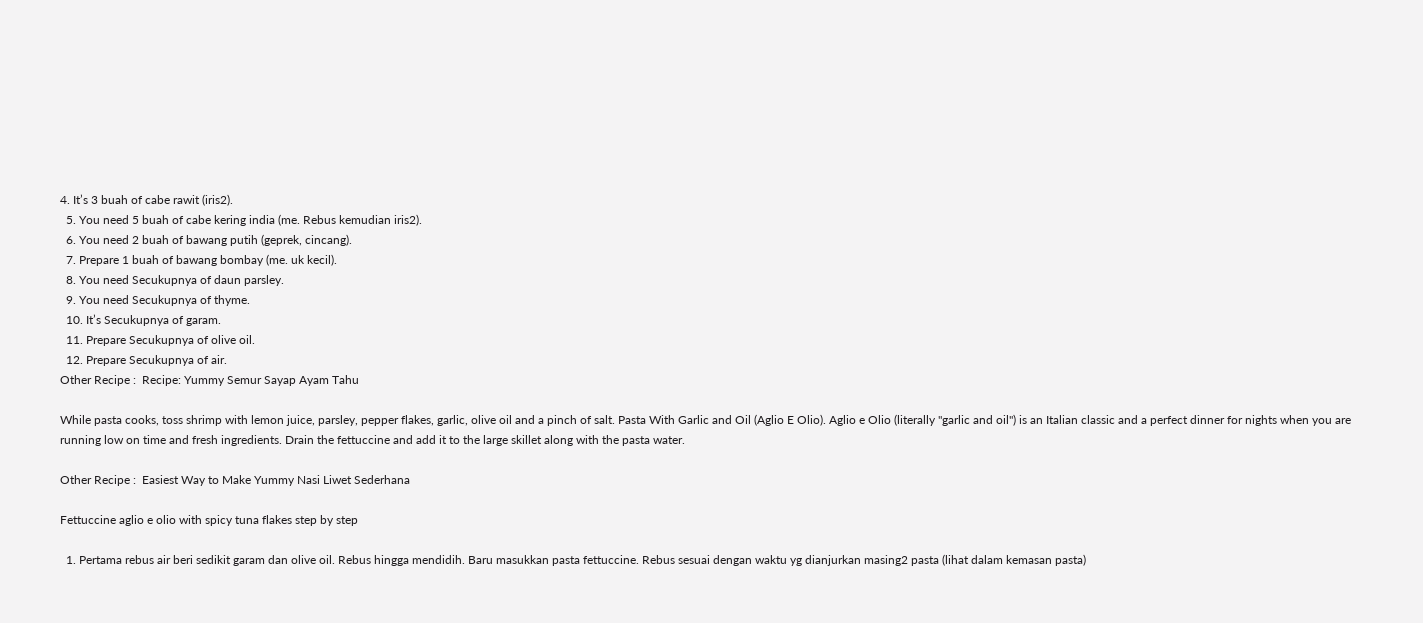4. It’s 3 buah of cabe rawit (iris2).
  5. You need 5 buah of cabe kering india (me. Rebus kemudian iris2).
  6. You need 2 buah of bawang putih (geprek, cincang).
  7. Prepare 1 buah of bawang bombay (me. uk kecil).
  8. You need Secukupnya of daun parsley.
  9. You need Secukupnya of thyme.
  10. It’s Secukupnya of garam.
  11. Prepare Secukupnya of olive oil.
  12. Prepare Secukupnya of air.
Other Recipe :  Recipe: Yummy Semur Sayap Ayam Tahu

While pasta cooks, toss shrimp with lemon juice, parsley, pepper flakes, garlic, olive oil and a pinch of salt. Pasta With Garlic and Oil (Aglio E Olio). Aglio e Olio (literally "garlic and oil") is an Italian classic and a perfect dinner for nights when you are running low on time and fresh ingredients. Drain the fettuccine and add it to the large skillet along with the pasta water.

Other Recipe :  Easiest Way to Make Yummy Nasi Liwet Sederhana

Fettuccine aglio e olio with spicy tuna flakes step by step

  1. Pertama rebus air beri sedikit garam dan olive oil. Rebus hingga mendidih. Baru masukkan pasta fettuccine. Rebus sesuai dengan waktu yg dianjurkan masing2 pasta (lihat dalam kemasan pasta)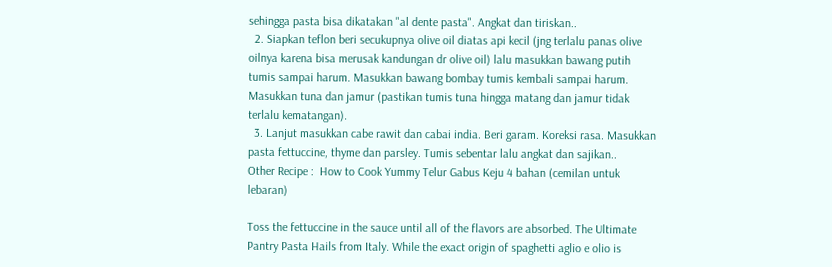sehingga pasta bisa dikatakan "al dente pasta". Angkat dan tiriskan..
  2. Siapkan teflon beri secukupnya olive oil diatas api kecil (jng terlalu panas olive oilnya karena bisa merusak kandungan dr olive oil) lalu masukkan bawang putih tumis sampai harum. Masukkan bawang bombay tumis kembali sampai harum. Masukkan tuna dan jamur (pastikan tumis tuna hingga matang dan jamur tidak terlalu kematangan).
  3. Lanjut masukkan cabe rawit dan cabai india. Beri garam. Koreksi rasa. Masukkan pasta fettuccine, thyme dan parsley. Tumis sebentar lalu angkat dan sajikan..
Other Recipe :  How to Cook Yummy Telur Gabus Keju 4 bahan (cemilan untuk lebaran)

Toss the fettuccine in the sauce until all of the flavors are absorbed. The Ultimate Pantry Pasta Hails from Italy. While the exact origin of spaghetti aglio e olio is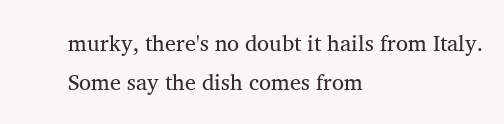murky, there's no doubt it hails from Italy. Some say the dish comes from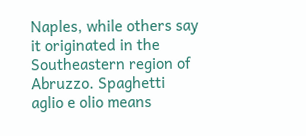Naples, while others say it originated in the Southeastern region of Abruzzo. Spaghetti aglio e olio means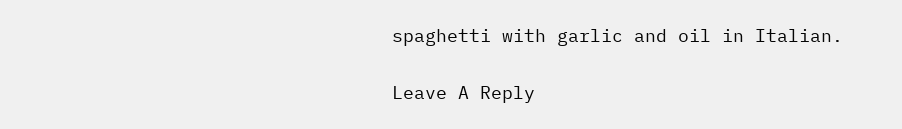spaghetti with garlic and oil in Italian.

Leave A Reply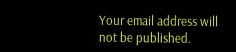Your email address will not be published.